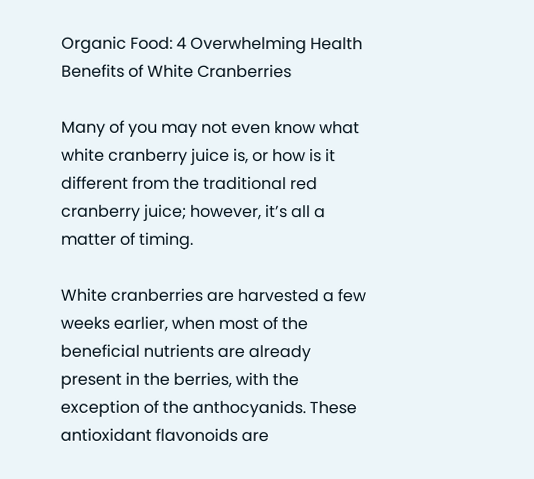Organic Food: 4 Overwhelming Health Benefits of White Cranberries

Many of you may not even know what white cranberry juice is, or how is it different from the traditional red cranberry juice; however, it’s all a matter of timing.

White cranberries are harvested a few weeks earlier, when most of the beneficial nutrients are already present in the berries, with the exception of the anthocyanids. These antioxidant flavonoids are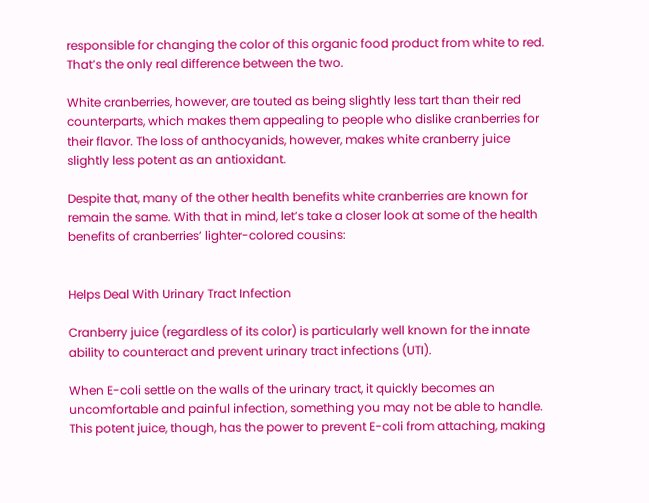responsible for changing the color of this organic food product from white to red. That’s the only real difference between the two.

White cranberries, however, are touted as being slightly less tart than their red counterparts, which makes them appealing to people who dislike cranberries for their flavor. The loss of anthocyanids, however, makes white cranberry juice slightly less potent as an antioxidant.

Despite that, many of the other health benefits white cranberries are known for remain the same. With that in mind, let’s take a closer look at some of the health benefits of cranberries’ lighter-colored cousins:


Helps Deal With Urinary Tract Infection

Cranberry juice (regardless of its color) is particularly well known for the innate ability to counteract and prevent urinary tract infections (UTI).

When E-coli settle on the walls of the urinary tract, it quickly becomes an uncomfortable and painful infection, something you may not be able to handle. This potent juice, though, has the power to prevent E-coli from attaching, making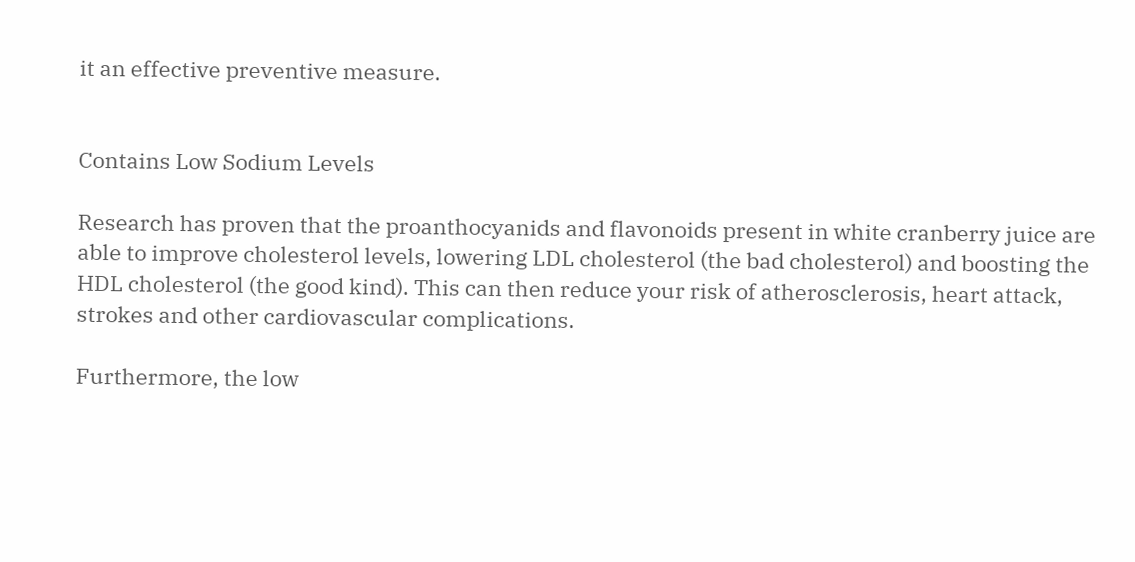it an effective preventive measure.


Contains Low Sodium Levels

Research has proven that the proanthocyanids and flavonoids present in white cranberry juice are able to improve cholesterol levels, lowering LDL cholesterol (the bad cholesterol) and boosting the HDL cholesterol (the good kind). This can then reduce your risk of atherosclerosis, heart attack, strokes and other cardiovascular complications.

Furthermore, the low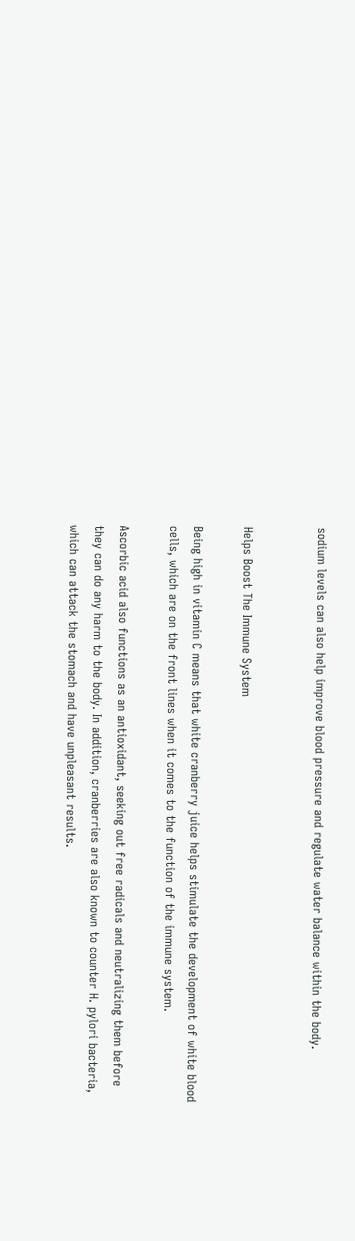sodium levels can also help improve blood pressure and regulate water balance within the body.


Helps Boost The Immune System

Being high in vitamin C means that white cranberry juice helps stimulate the development of white blood cells, which are on the front lines when it comes to the function of the immune system.

Ascorbic acid also functions as an antioxidant, seeking out free radicals and neutralizing them before they can do any harm to the body. In addition, cranberries are also known to counter H. pylori bacteria, which can attack the stomach and have unpleasant results.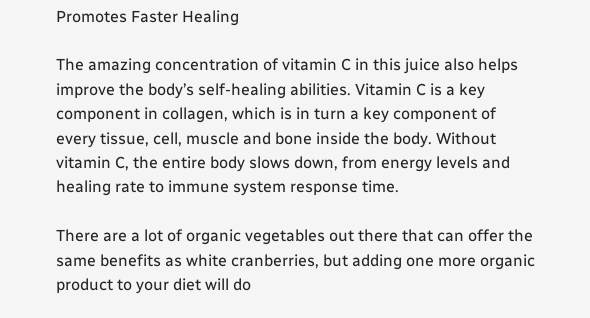Promotes Faster Healing

The amazing concentration of vitamin C in this juice also helps improve the body’s self-healing abilities. Vitamin C is a key component in collagen, which is in turn a key component of every tissue, cell, muscle and bone inside the body. Without vitamin C, the entire body slows down, from energy levels and healing rate to immune system response time.

There are a lot of organic vegetables out there that can offer the same benefits as white cranberries, but adding one more organic product to your diet will do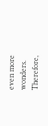even more wonders. Therefore,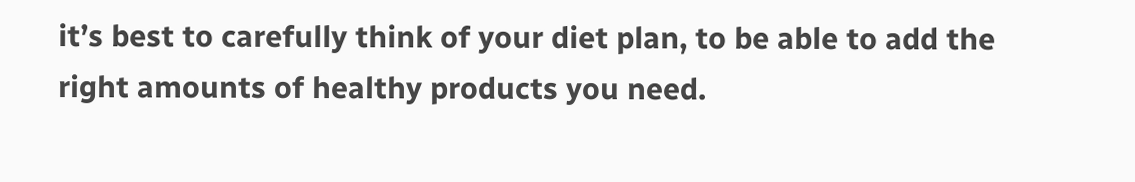it’s best to carefully think of your diet plan, to be able to add the right amounts of healthy products you need.